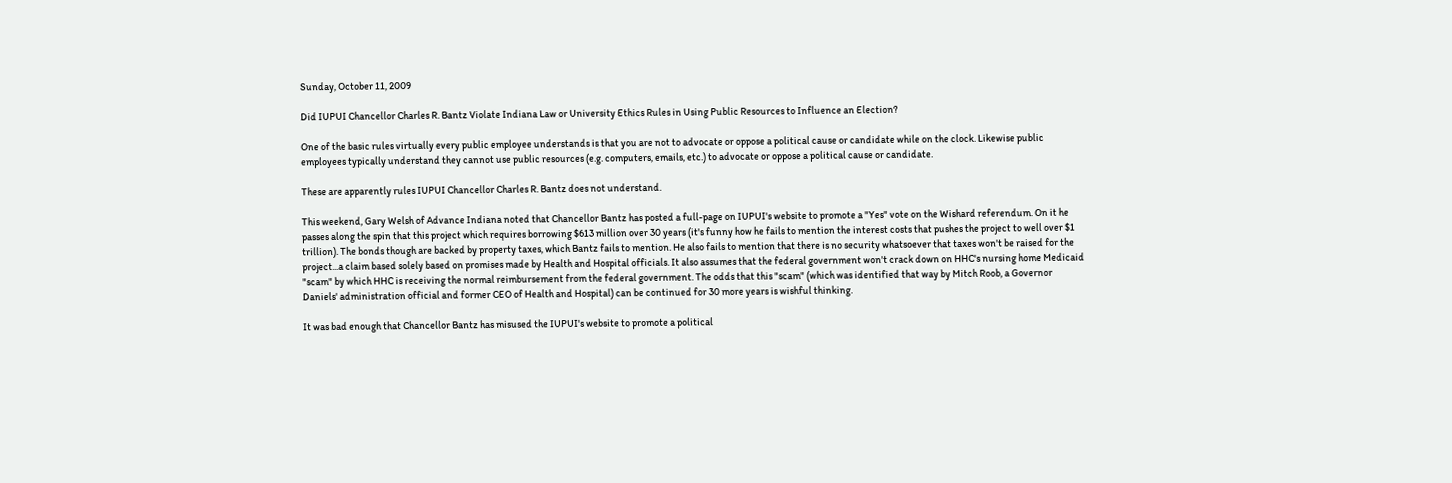Sunday, October 11, 2009

Did IUPUI Chancellor Charles R. Bantz Violate Indiana Law or University Ethics Rules in Using Public Resources to Influence an Election?

One of the basic rules virtually every public employee understands is that you are not to advocate or oppose a political cause or candidate while on the clock. Likewise public employees typically understand they cannot use public resources (e.g. computers, emails, etc.) to advocate or oppose a political cause or candidate.

These are apparently rules IUPUI Chancellor Charles R. Bantz does not understand.

This weekend, Gary Welsh of Advance Indiana noted that Chancellor Bantz has posted a full-page on IUPUI's website to promote a "Yes" vote on the Wishard referendum. On it he passes along the spin that this project which requires borrowing $613 million over 30 years (it's funny how he fails to mention the interest costs that pushes the project to well over $1 trillion). The bonds though are backed by property taxes, which Bantz fails to mention. He also fails to mention that there is no security whatsoever that taxes won't be raised for the project...a claim based solely based on promises made by Health and Hospital officials. It also assumes that the federal government won't crack down on HHC's nursing home Medicaid "scam" by which HHC is receiving the normal reimbursement from the federal government. The odds that this "scam" (which was identified that way by Mitch Roob, a Governor Daniels' administration official and former CEO of Health and Hospital) can be continued for 30 more years is wishful thinking.

It was bad enough that Chancellor Bantz has misused the IUPUI's website to promote a political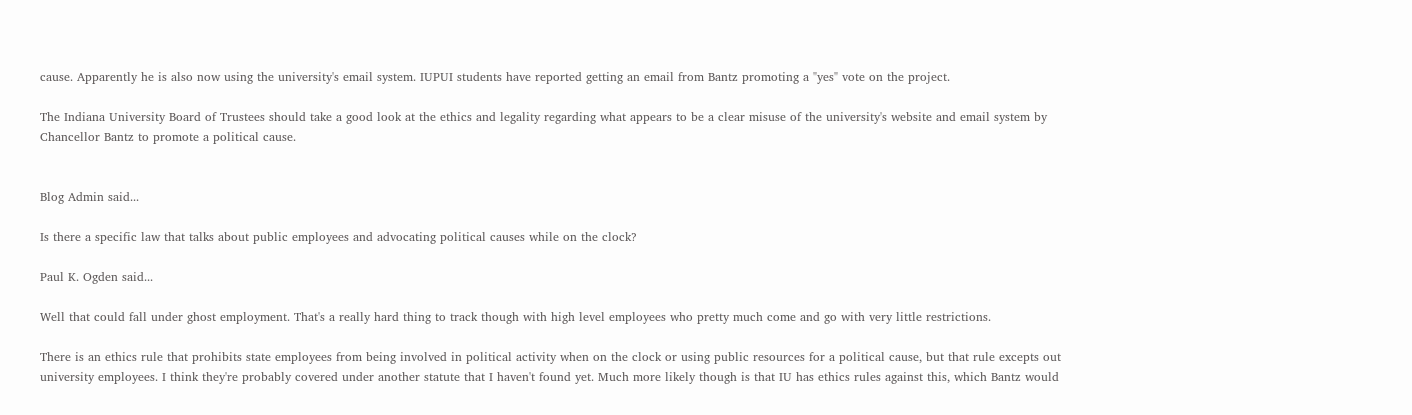cause. Apparently he is also now using the university's email system. IUPUI students have reported getting an email from Bantz promoting a "yes" vote on the project.

The Indiana University Board of Trustees should take a good look at the ethics and legality regarding what appears to be a clear misuse of the university's website and email system by Chancellor Bantz to promote a political cause.


Blog Admin said...

Is there a specific law that talks about public employees and advocating political causes while on the clock?

Paul K. Ogden said...

Well that could fall under ghost employment. That's a really hard thing to track though with high level employees who pretty much come and go with very little restrictions.

There is an ethics rule that prohibits state employees from being involved in political activity when on the clock or using public resources for a political cause, but that rule excepts out university employees. I think they're probably covered under another statute that I haven't found yet. Much more likely though is that IU has ethics rules against this, which Bantz would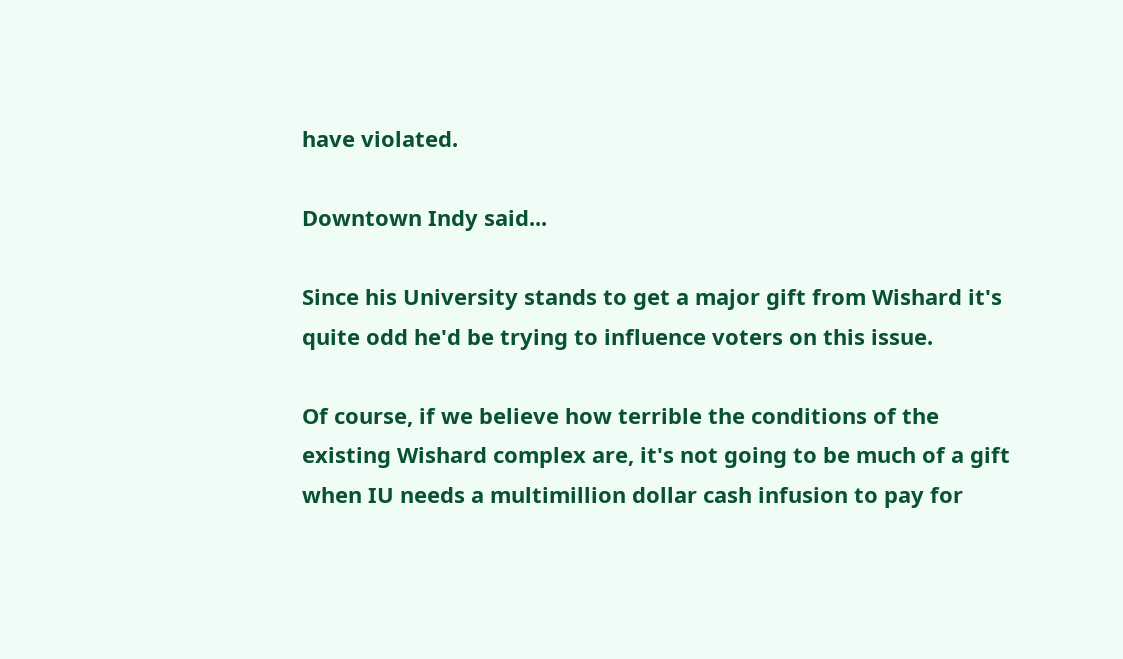have violated.

Downtown Indy said...

Since his University stands to get a major gift from Wishard it's quite odd he'd be trying to influence voters on this issue.

Of course, if we believe how terrible the conditions of the existing Wishard complex are, it's not going to be much of a gift when IU needs a multimillion dollar cash infusion to pay for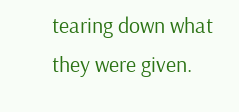tearing down what they were given.